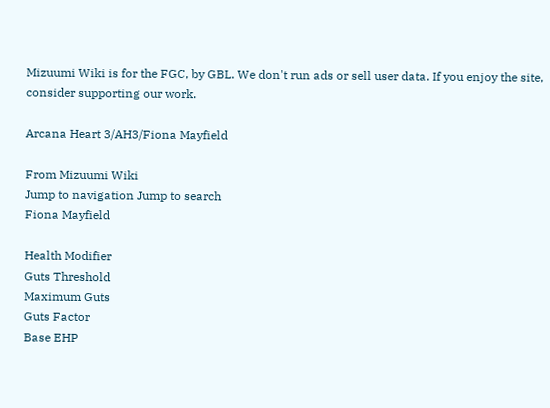Mizuumi Wiki is for the FGC, by GBL. We don't run ads or sell user data. If you enjoy the site, consider supporting our work.

Arcana Heart 3/AH3/Fiona Mayfield

From Mizuumi Wiki
Jump to navigation Jump to search
Fiona Mayfield

Health Modifier
Guts Threshold
Maximum Guts
Guts Factor
Base EHP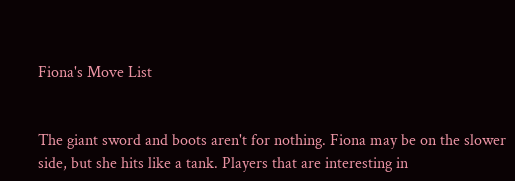Fiona's Move List


The giant sword and boots aren't for nothing. Fiona may be on the slower side, but she hits like a tank. Players that are interesting in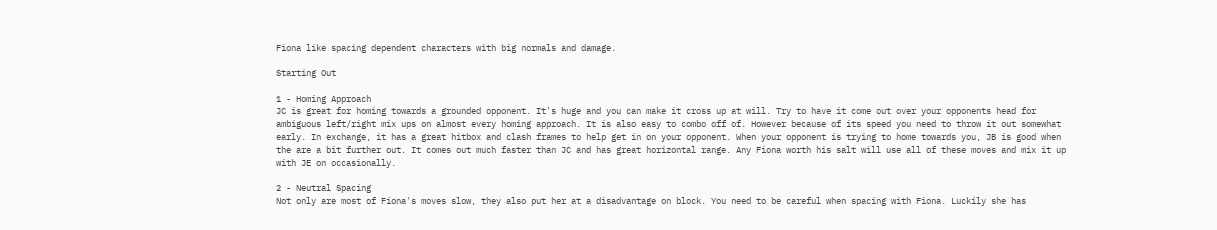Fiona like spacing dependent characters with big normals and damage.

Starting Out

1 - Homing Approach
JC is great for homing towards a grounded opponent. It's huge and you can make it cross up at will. Try to have it come out over your opponents head for ambiguous left/right mix ups on almost every homing approach. It is also easy to combo off of. However because of its speed you need to throw it out somewhat early. In exchange, it has a great hitbox and clash frames to help get in on your opponent. When your opponent is trying to home towards you, JB is good when the are a bit further out. It comes out much faster than JC and has great horizontal range. Any Fiona worth his salt will use all of these moves and mix it up with JE on occasionally.

2 - Neutral Spacing
Not only are most of Fiona's moves slow, they also put her at a disadvantage on block. You need to be careful when spacing with Fiona. Luckily she has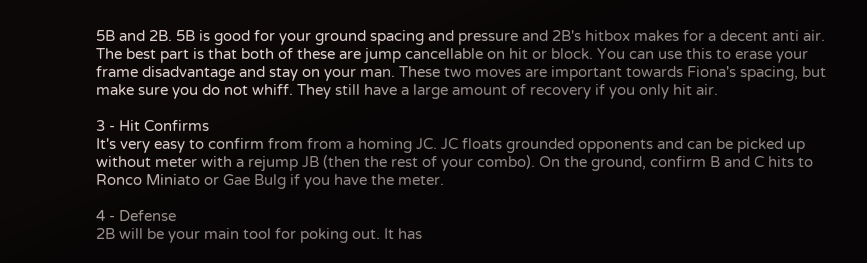5B and 2B. 5B is good for your ground spacing and pressure and 2B's hitbox makes for a decent anti air. The best part is that both of these are jump cancellable on hit or block. You can use this to erase your frame disadvantage and stay on your man. These two moves are important towards Fiona's spacing, but make sure you do not whiff. They still have a large amount of recovery if you only hit air.

3 - Hit Confirms
It's very easy to confirm from from a homing JC. JC floats grounded opponents and can be picked up without meter with a rejump JB (then the rest of your combo). On the ground, confirm B and C hits to Ronco Miniato or Gae Bulg if you have the meter.

4 - Defense
2B will be your main tool for poking out. It has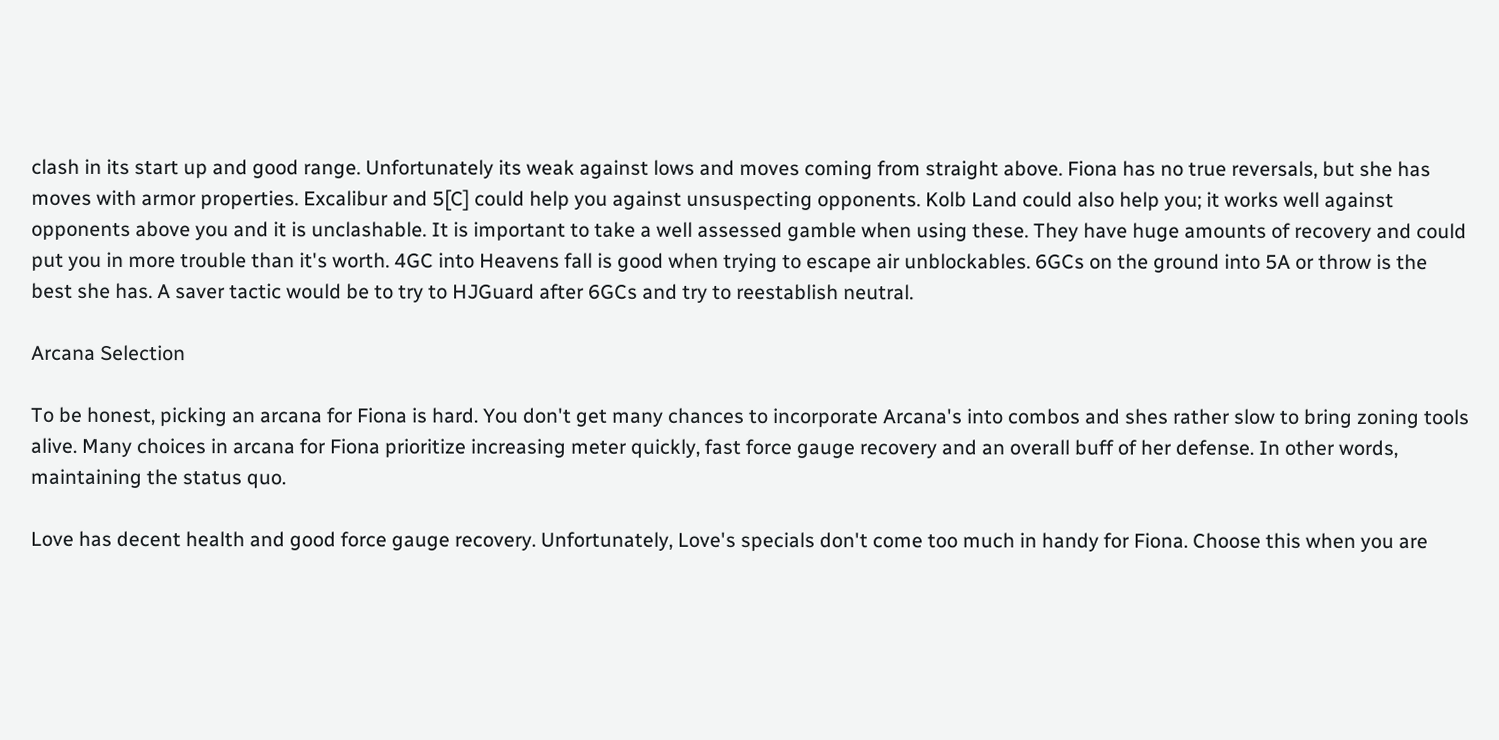clash in its start up and good range. Unfortunately its weak against lows and moves coming from straight above. Fiona has no true reversals, but she has moves with armor properties. Excalibur and 5[C] could help you against unsuspecting opponents. Kolb Land could also help you; it works well against opponents above you and it is unclashable. It is important to take a well assessed gamble when using these. They have huge amounts of recovery and could put you in more trouble than it's worth. 4GC into Heavens fall is good when trying to escape air unblockables. 6GCs on the ground into 5A or throw is the best she has. A saver tactic would be to try to HJGuard after 6GCs and try to reestablish neutral.

Arcana Selection

To be honest, picking an arcana for Fiona is hard. You don't get many chances to incorporate Arcana's into combos and shes rather slow to bring zoning tools alive. Many choices in arcana for Fiona prioritize increasing meter quickly, fast force gauge recovery and an overall buff of her defense. In other words, maintaining the status quo.

Love has decent health and good force gauge recovery. Unfortunately, Love's specials don't come too much in handy for Fiona. Choose this when you are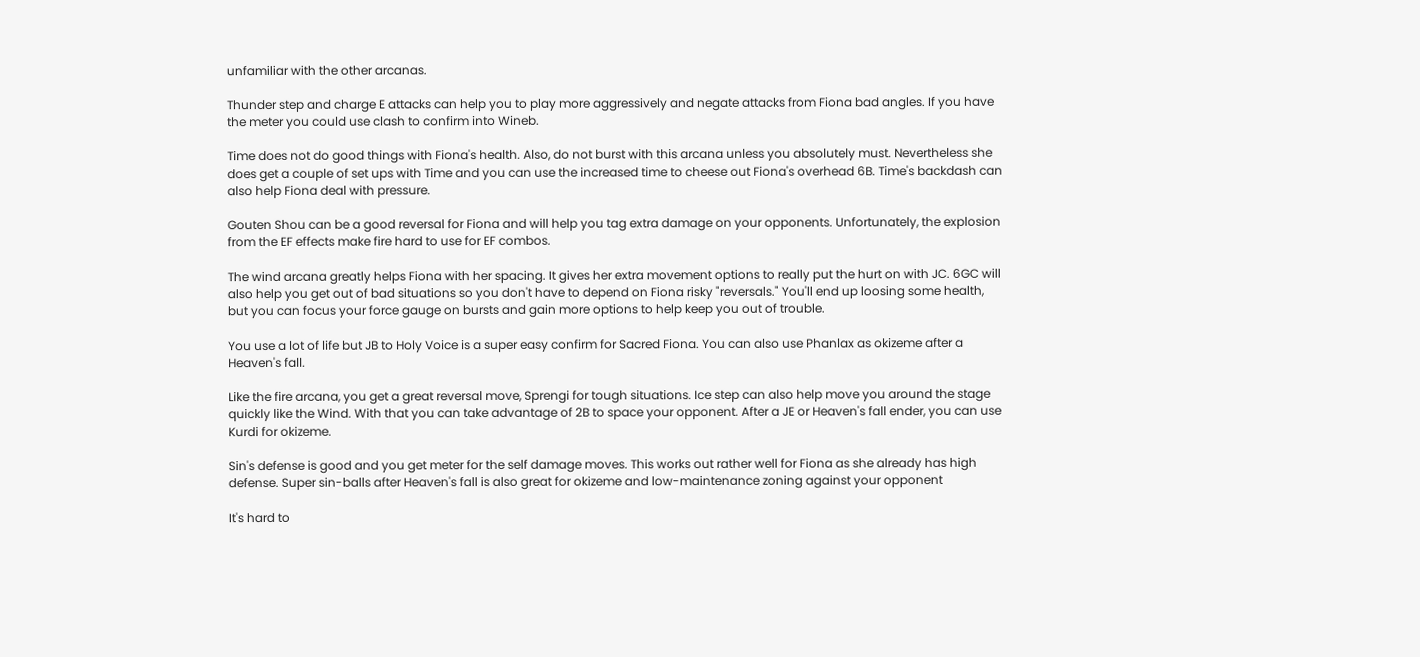unfamiliar with the other arcanas.

Thunder step and charge E attacks can help you to play more aggressively and negate attacks from Fiona bad angles. If you have the meter you could use clash to confirm into Wineb.

Time does not do good things with Fiona's health. Also, do not burst with this arcana unless you absolutely must. Nevertheless she does get a couple of set ups with Time and you can use the increased time to cheese out Fiona's overhead 6B. Time's backdash can also help Fiona deal with pressure.

Gouten Shou can be a good reversal for Fiona and will help you tag extra damage on your opponents. Unfortunately, the explosion from the EF effects make fire hard to use for EF combos.

The wind arcana greatly helps Fiona with her spacing. It gives her extra movement options to really put the hurt on with JC. 6GC will also help you get out of bad situations so you don't have to depend on Fiona risky "reversals." You'll end up loosing some health, but you can focus your force gauge on bursts and gain more options to help keep you out of trouble.

You use a lot of life but JB to Holy Voice is a super easy confirm for Sacred Fiona. You can also use Phanlax as okizeme after a Heaven's fall.

Like the fire arcana, you get a great reversal move, Sprengi for tough situations. Ice step can also help move you around the stage quickly like the Wind. With that you can take advantage of 2B to space your opponent. After a JE or Heaven's fall ender, you can use Kurdi for okizeme.

Sin's defense is good and you get meter for the self damage moves. This works out rather well for Fiona as she already has high defense. Super sin-balls after Heaven's fall is also great for okizeme and low-maintenance zoning against your opponent

It's hard to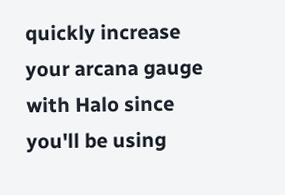quickly increase your arcana gauge with Halo since you'll be using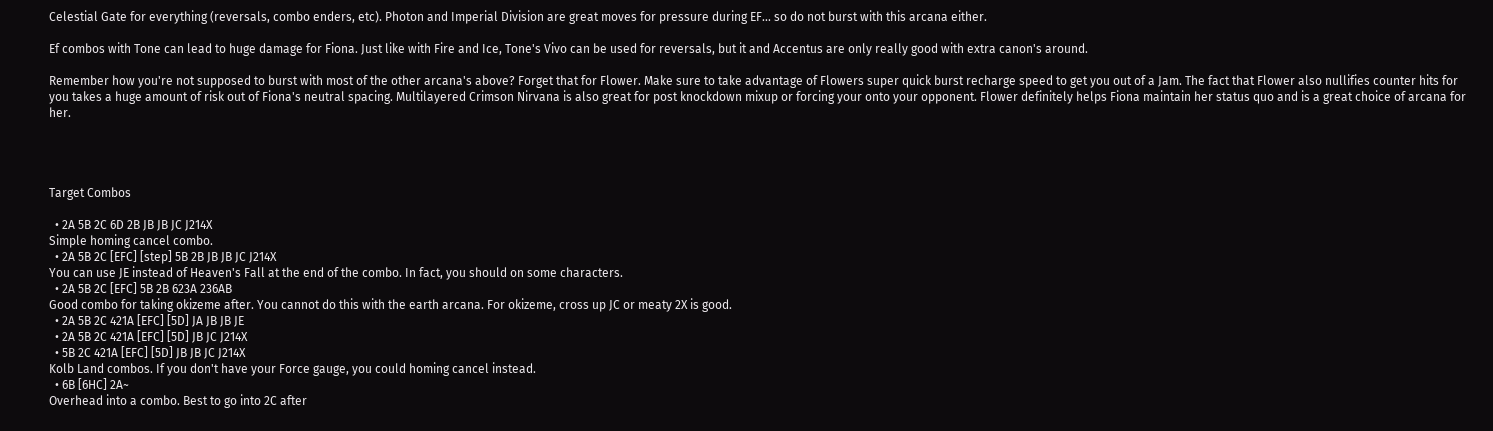Celestial Gate for everything (reversals, combo enders, etc). Photon and Imperial Division are great moves for pressure during EF... so do not burst with this arcana either.

Ef combos with Tone can lead to huge damage for Fiona. Just like with Fire and Ice, Tone's Vivo can be used for reversals, but it and Accentus are only really good with extra canon's around.

Remember how you're not supposed to burst with most of the other arcana's above? Forget that for Flower. Make sure to take advantage of Flowers super quick burst recharge speed to get you out of a Jam. The fact that Flower also nullifies counter hits for you takes a huge amount of risk out of Fiona's neutral spacing. Multilayered Crimson Nirvana is also great for post knockdown mixup or forcing your onto your opponent. Flower definitely helps Fiona maintain her status quo and is a great choice of arcana for her.




Target Combos

  • 2A 5B 2C 6D 2B JB JB JC J214X
Simple homing cancel combo.
  • 2A 5B 2C [EFC] [step] 5B 2B JB JB JC J214X
You can use JE instead of Heaven's Fall at the end of the combo. In fact, you should on some characters.
  • 2A 5B 2C [EFC] 5B 2B 623A 236AB
Good combo for taking okizeme after. You cannot do this with the earth arcana. For okizeme, cross up JC or meaty 2X is good.
  • 2A 5B 2C 421A [EFC] [5D] JA JB JB JE
  • 2A 5B 2C 421A [EFC] [5D] JB JC J214X
  • 5B 2C 421A [EFC] [5D] JB JB JC J214X
Kolb Land combos. If you don't have your Force gauge, you could homing cancel instead.
  • 6B [6HC] 2A~
Overhead into a combo. Best to go into 2C after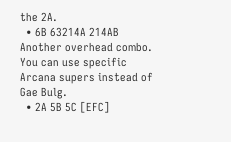the 2A.
  • 6B 63214A 214AB
Another overhead combo. You can use specific Arcana supers instead of Gae Bulg.
  • 2A 5B 5C [EFC]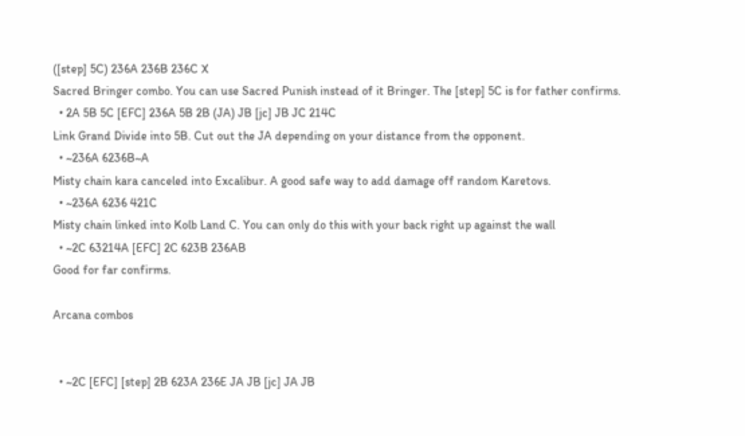([step] 5C) 236A 236B 236C X
Sacred Bringer combo. You can use Sacred Punish instead of it Bringer. The [step] 5C is for father confirms.
  • 2A 5B 5C [EFC] 236A 5B 2B (JA) JB [jc] JB JC 214C
Link Grand Divide into 5B. Cut out the JA depending on your distance from the opponent.
  • ~236A 6236B~A
Misty chain kara canceled into Excalibur. A good safe way to add damage off random Karetovs.
  • ~236A 6236 421C
Misty chain linked into Kolb Land C. You can only do this with your back right up against the wall
  • ~2C 63214A [EFC] 2C 623B 236AB
Good for far confirms.

Arcana combos


  • ~2C [EFC] [step] 2B 623A 236E JA JB [jc] JA JB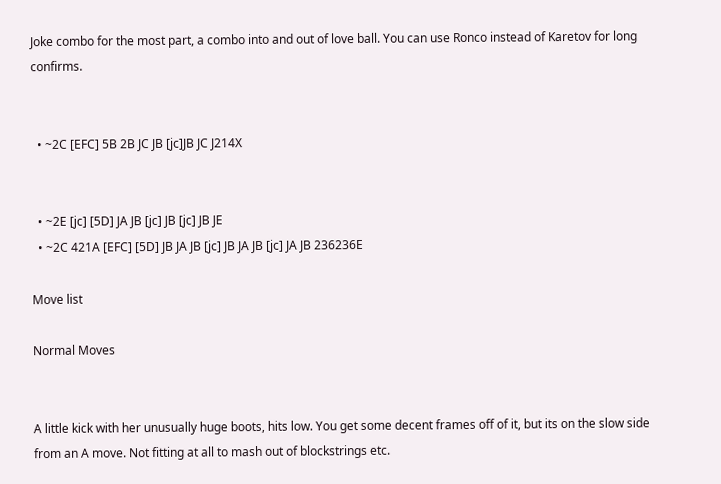Joke combo for the most part, a combo into and out of love ball. You can use Ronco instead of Karetov for long confirms.


  • ~2C [EFC] 5B 2B JC JB [jc]JB JC J214X


  • ~2E [jc] [5D] JA JB [jc] JB [jc] JB JE
  • ~2C 421A [EFC] [5D] JB JA JB [jc] JB JA JB [jc] JA JB 236236E

Move list

Normal Moves


A little kick with her unusually huge boots, hits low. You get some decent frames off of it, but its on the slow side from an A move. Not fitting at all to mash out of blockstrings etc.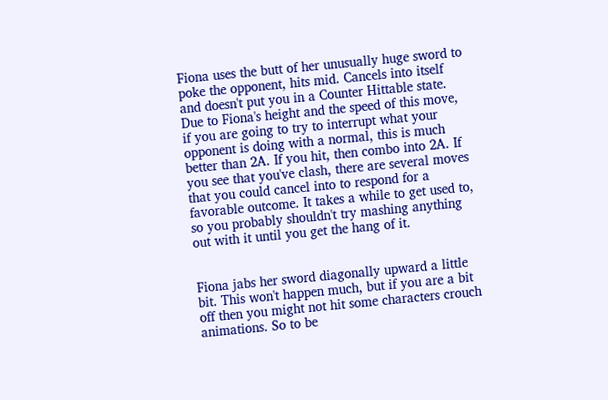Fiona uses the butt of her unusually huge sword to poke the opponent, hits mid. Cancels into itself and doesn't put you in a Counter Hittable state. Due to Fiona's height and the speed of this move, if you are going to try to interrupt what your opponent is doing with a normal, this is much better than 2A. If you hit, then combo into 2A. If you see that you've clash, there are several moves that you could cancel into to respond for a favorable outcome. It takes a while to get used to, so you probably shouldn't try mashing anything out with it until you get the hang of it.


Fiona jabs her sword diagonally upward a little bit. This won't happen much, but if you are a bit off then you might not hit some characters crouch animations. So to be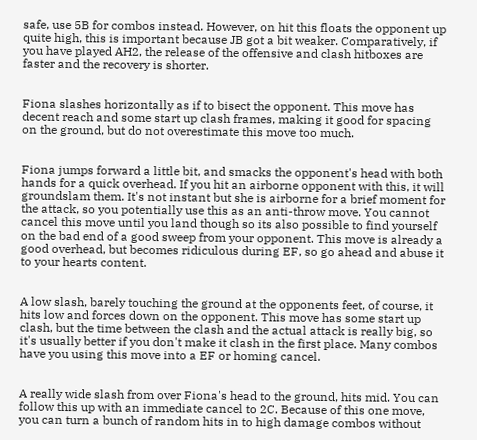safe, use 5B for combos instead. However, on hit this floats the opponent up quite high, this is important because JB got a bit weaker. Comparatively, if you have played AH2, the release of the offensive and clash hitboxes are faster and the recovery is shorter.


Fiona slashes horizontally as if to bisect the opponent. This move has decent reach and some start up clash frames, making it good for spacing on the ground, but do not overestimate this move too much.


Fiona jumps forward a little bit, and smacks the opponent's head with both hands for a quick overhead. If you hit an airborne opponent with this, it will groundslam them. It's not instant but she is airborne for a brief moment for the attack, so you potentially use this as an anti-throw move. You cannot cancel this move until you land though so its also possible to find yourself on the bad end of a good sweep from your opponent. This move is already a good overhead, but becomes ridiculous during EF, so go ahead and abuse it to your hearts content.


A low slash, barely touching the ground at the opponents feet, of course, it hits low and forces down on the opponent. This move has some start up clash, but the time between the clash and the actual attack is really big, so it's usually better if you don't make it clash in the first place. Many combos have you using this move into a EF or homing cancel.


A really wide slash from over Fiona's head to the ground, hits mid. You can follow this up with an immediate cancel to 2C. Because of this one move, you can turn a bunch of random hits in to high damage combos without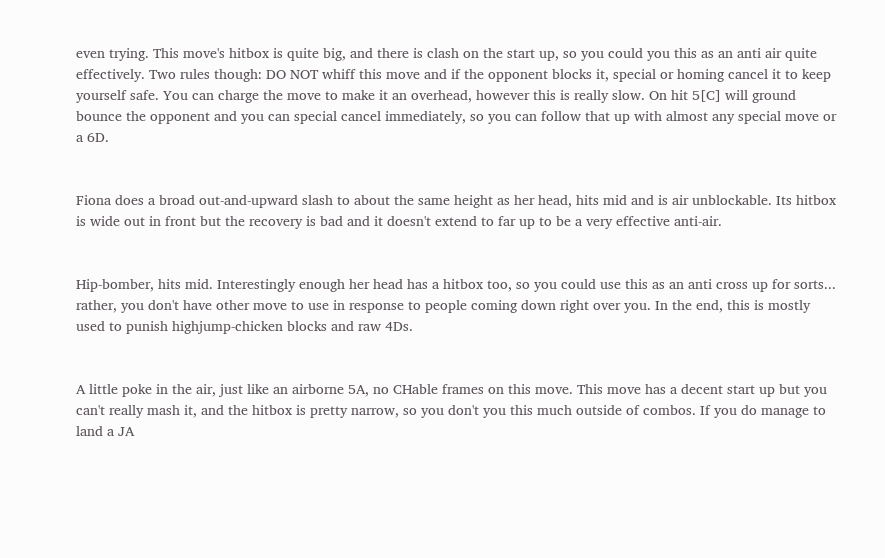even trying. This move's hitbox is quite big, and there is clash on the start up, so you could you this as an anti air quite effectively. Two rules though: DO NOT whiff this move and if the opponent blocks it, special or homing cancel it to keep yourself safe. You can charge the move to make it an overhead, however this is really slow. On hit 5[C] will ground bounce the opponent and you can special cancel immediately, so you can follow that up with almost any special move or a 6D.


Fiona does a broad out-and-upward slash to about the same height as her head, hits mid and is air unblockable. Its hitbox is wide out in front but the recovery is bad and it doesn't extend to far up to be a very effective anti-air.


Hip-bomber, hits mid. Interestingly enough her head has a hitbox too, so you could use this as an anti cross up for sorts... rather, you don't have other move to use in response to people coming down right over you. In the end, this is mostly used to punish highjump-chicken blocks and raw 4Ds.


A little poke in the air, just like an airborne 5A, no CHable frames on this move. This move has a decent start up but you can't really mash it, and the hitbox is pretty narrow, so you don't you this much outside of combos. If you do manage to land a JA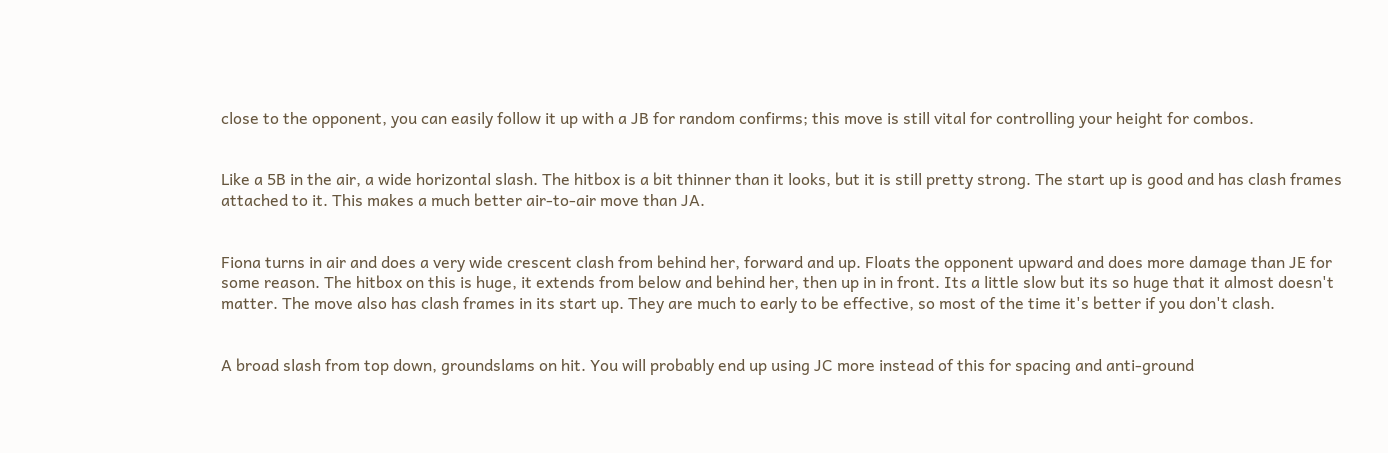close to the opponent, you can easily follow it up with a JB for random confirms; this move is still vital for controlling your height for combos.


Like a 5B in the air, a wide horizontal slash. The hitbox is a bit thinner than it looks, but it is still pretty strong. The start up is good and has clash frames attached to it. This makes a much better air-to-air move than JA.


Fiona turns in air and does a very wide crescent clash from behind her, forward and up. Floats the opponent upward and does more damage than JE for some reason. The hitbox on this is huge, it extends from below and behind her, then up in in front. Its a little slow but its so huge that it almost doesn't matter. The move also has clash frames in its start up. They are much to early to be effective, so most of the time it's better if you don't clash.


A broad slash from top down, groundslams on hit. You will probably end up using JC more instead of this for spacing and anti-ground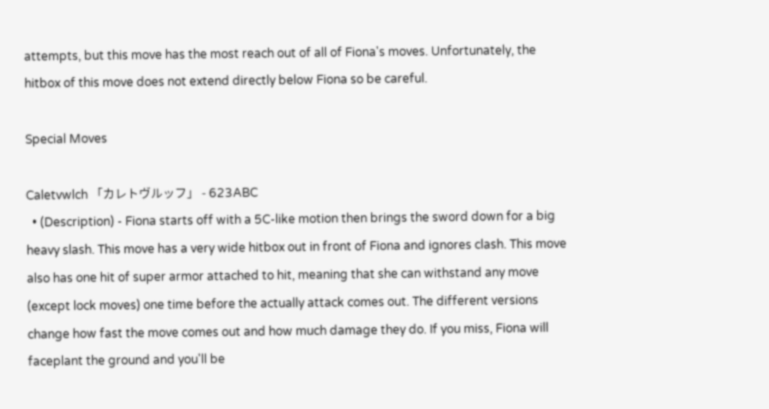attempts, but this move has the most reach out of all of Fiona's moves. Unfortunately, the hitbox of this move does not extend directly below Fiona so be careful.

Special Moves

Caletvwlch 「カレトヴルッフ」 - 623ABC
  • (Description) - Fiona starts off with a 5C-like motion then brings the sword down for a big heavy slash. This move has a very wide hitbox out in front of Fiona and ignores clash. This move also has one hit of super armor attached to hit, meaning that she can withstand any move (except lock moves) one time before the actually attack comes out. The different versions change how fast the move comes out and how much damage they do. If you miss, Fiona will faceplant the ground and you'll be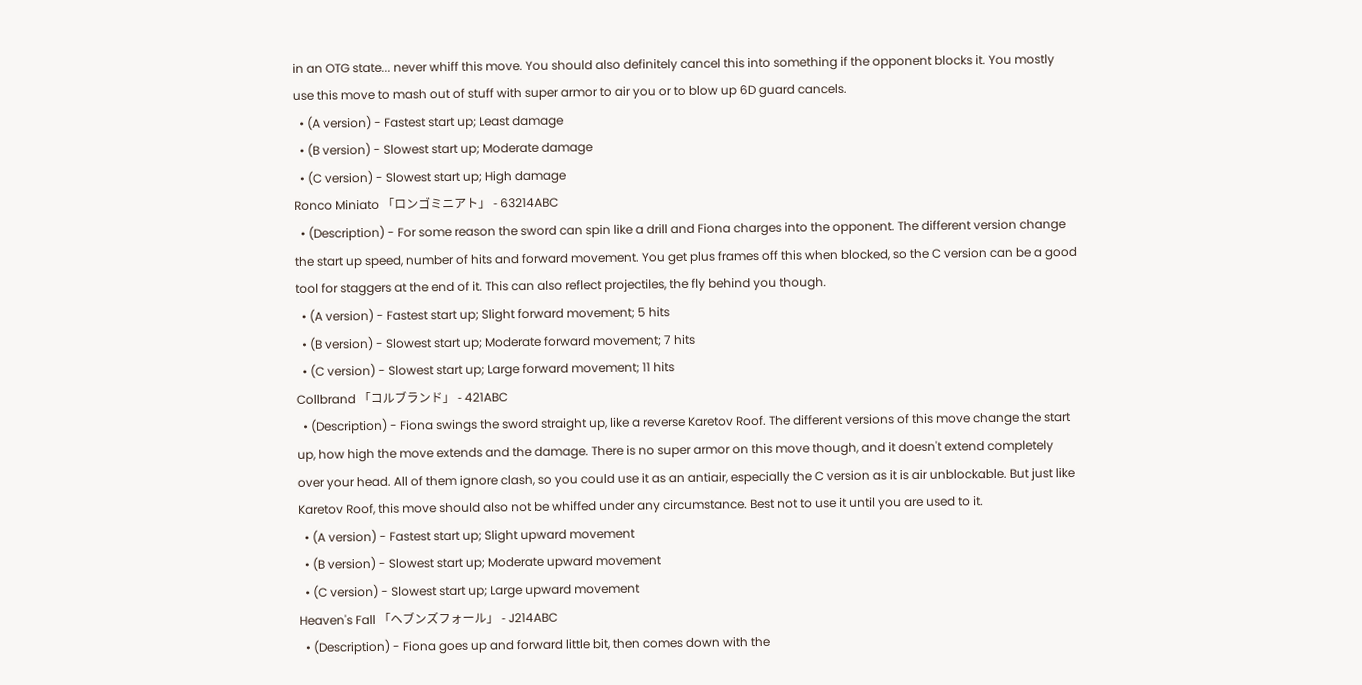in an OTG state... never whiff this move. You should also definitely cancel this into something if the opponent blocks it. You mostly use this move to mash out of stuff with super armor to air you or to blow up 6D guard cancels.
  • (A version) - Fastest start up; Least damage
  • (B version) - Slowest start up; Moderate damage
  • (C version) - Slowest start up; High damage
Ronco Miniato 「ロンゴミニアト」 - 63214ABC
  • (Description) - For some reason the sword can spin like a drill and Fiona charges into the opponent. The different version change the start up speed, number of hits and forward movement. You get plus frames off this when blocked, so the C version can be a good tool for staggers at the end of it. This can also reflect projectiles, the fly behind you though.
  • (A version) - Fastest start up; Slight forward movement; 5 hits
  • (B version) - Slowest start up; Moderate forward movement; 7 hits
  • (C version) - Slowest start up; Large forward movement; 11 hits
Collbrand 「コルブランド」 - 421ABC
  • (Description) - Fiona swings the sword straight up, like a reverse Karetov Roof. The different versions of this move change the start up, how high the move extends and the damage. There is no super armor on this move though, and it doesn't extend completely over your head. All of them ignore clash, so you could use it as an antiair, especially the C version as it is air unblockable. But just like Karetov Roof, this move should also not be whiffed under any circumstance. Best not to use it until you are used to it.
  • (A version) - Fastest start up; Slight upward movement
  • (B version) - Slowest start up; Moderate upward movement
  • (C version) - Slowest start up; Large upward movement
Heaven's Fall 「ヘブンズフォール」 - J214ABC
  • (Description) - Fiona goes up and forward little bit, then comes down with the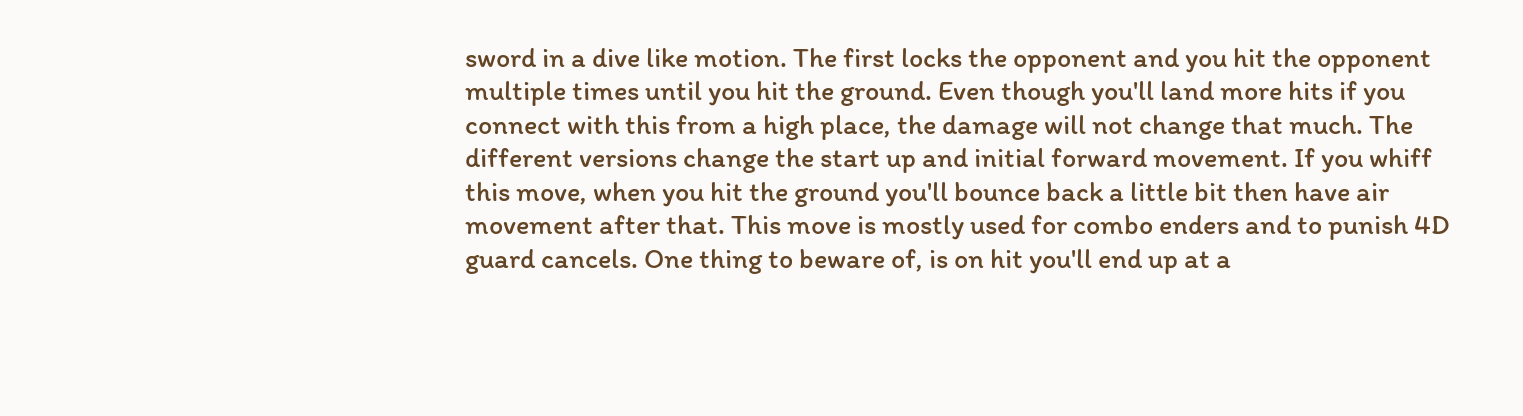sword in a dive like motion. The first locks the opponent and you hit the opponent multiple times until you hit the ground. Even though you'll land more hits if you connect with this from a high place, the damage will not change that much. The different versions change the start up and initial forward movement. If you whiff this move, when you hit the ground you'll bounce back a little bit then have air movement after that. This move is mostly used for combo enders and to punish 4D guard cancels. One thing to beware of, is on hit you'll end up at a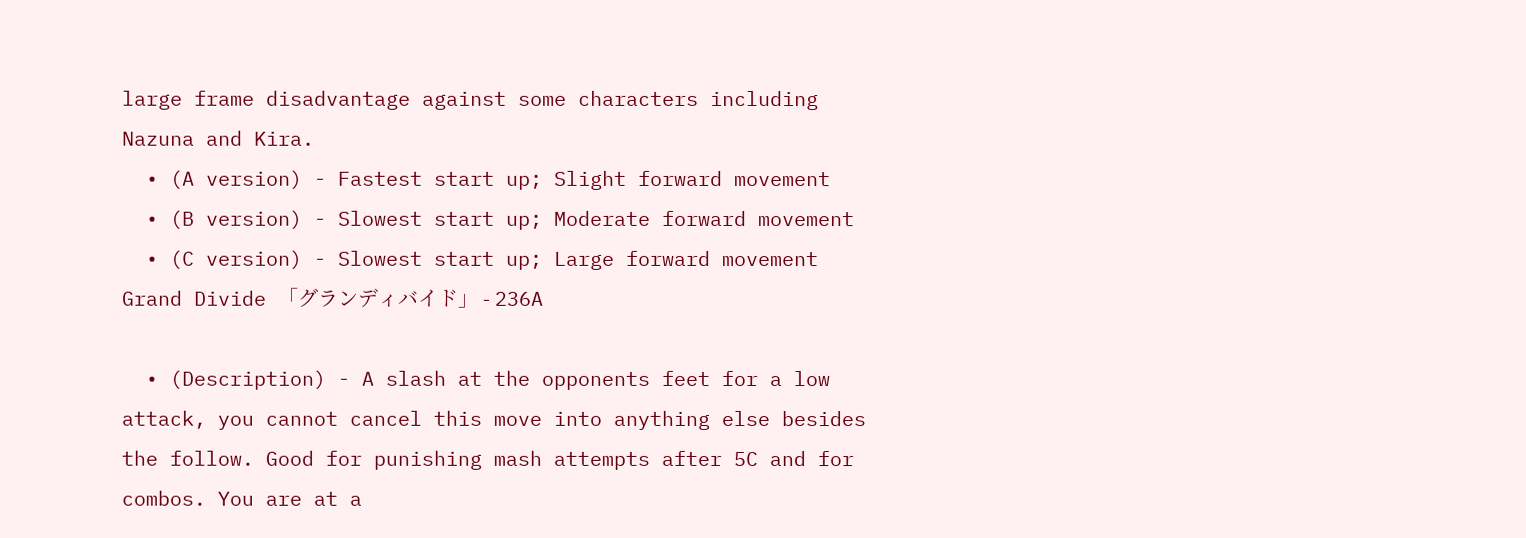large frame disadvantage against some characters including Nazuna and Kira.
  • (A version) - Fastest start up; Slight forward movement
  • (B version) - Slowest start up; Moderate forward movement
  • (C version) - Slowest start up; Large forward movement
Grand Divide 「グランディバイド」 - 236A

  • (Description) - A slash at the opponents feet for a low attack, you cannot cancel this move into anything else besides the follow. Good for punishing mash attempts after 5C and for combos. You are at a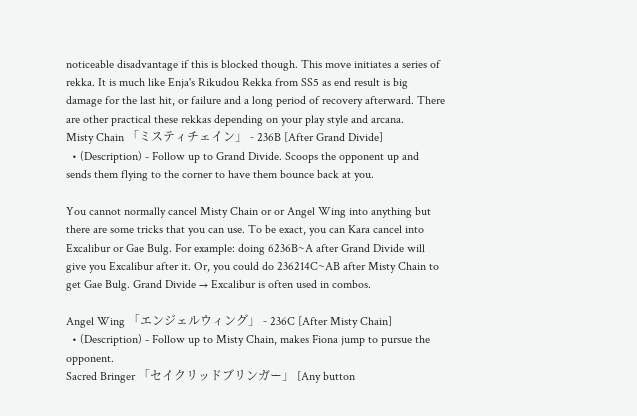noticeable disadvantage if this is blocked though. This move initiates a series of rekka. It is much like Enja's Rikudou Rekka from SS5 as end result is big damage for the last hit, or failure and a long period of recovery afterward. There are other practical these rekkas depending on your play style and arcana.
Misty Chain 「ミスティチェイン」 - 236B [After Grand Divide]
  • (Description) - Follow up to Grand Divide. Scoops the opponent up and sends them flying to the corner to have them bounce back at you.

You cannot normally cancel Misty Chain or or Angel Wing into anything but there are some tricks that you can use. To be exact, you can Kara cancel into Excalibur or Gae Bulg. For example: doing 6236B~A after Grand Divide will give you Excalibur after it. Or, you could do 236214C~AB after Misty Chain to get Gae Bulg. Grand Divide → Excalibur is often used in combos.

Angel Wing 「エンジェルウィング」 - 236C [After Misty Chain]
  • (Description) - Follow up to Misty Chain, makes Fiona jump to pursue the opponent.
Sacred Bringer 「セイクリッドブリンガー」 [Any button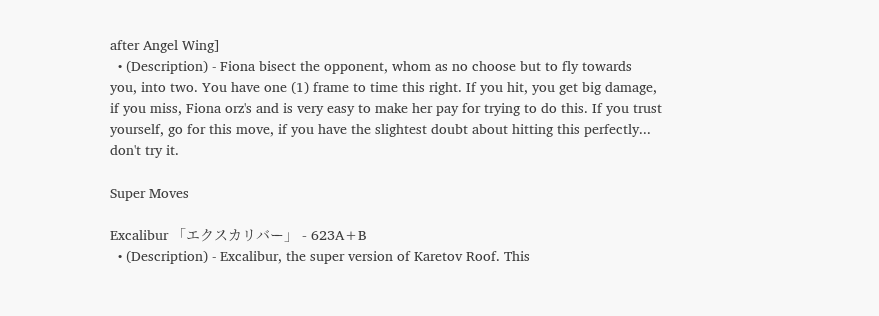after Angel Wing]
  • (Description) - Fiona bisect the opponent, whom as no choose but to fly towards you, into two. You have one (1) frame to time this right. If you hit, you get big damage, if you miss, Fiona orz's and is very easy to make her pay for trying to do this. If you trust yourself, go for this move, if you have the slightest doubt about hitting this perfectly... don't try it.

Super Moves

Excalibur 「エクスカリバー」 - 623A+B
  • (Description) - Excalibur, the super version of Karetov Roof. This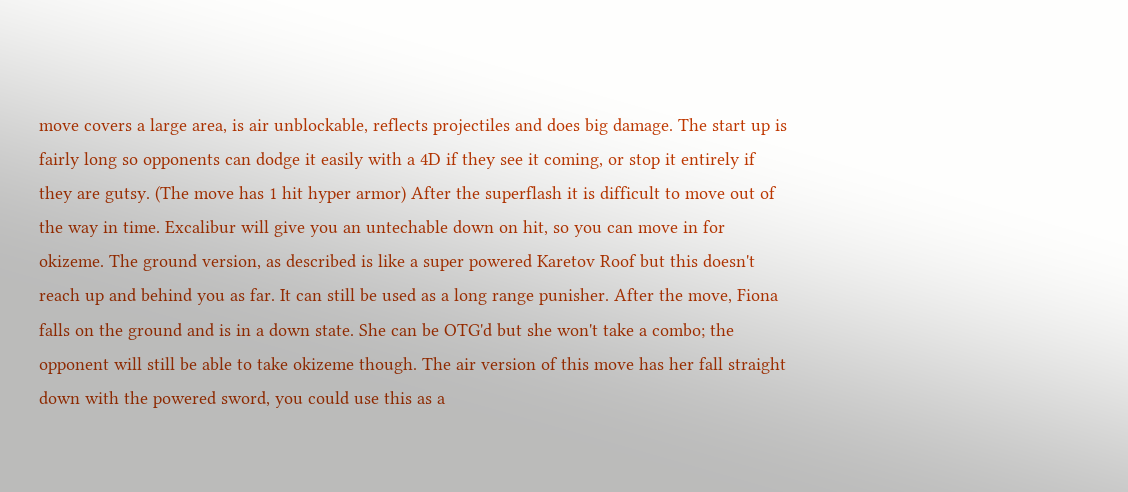move covers a large area, is air unblockable, reflects projectiles and does big damage. The start up is fairly long so opponents can dodge it easily with a 4D if they see it coming, or stop it entirely if they are gutsy. (The move has 1 hit hyper armor) After the superflash it is difficult to move out of the way in time. Excalibur will give you an untechable down on hit, so you can move in for okizeme. The ground version, as described is like a super powered Karetov Roof but this doesn't reach up and behind you as far. It can still be used as a long range punisher. After the move, Fiona falls on the ground and is in a down state. She can be OTG'd but she won't take a combo; the opponent will still be able to take okizeme though. The air version of this move has her fall straight down with the powered sword, you could use this as a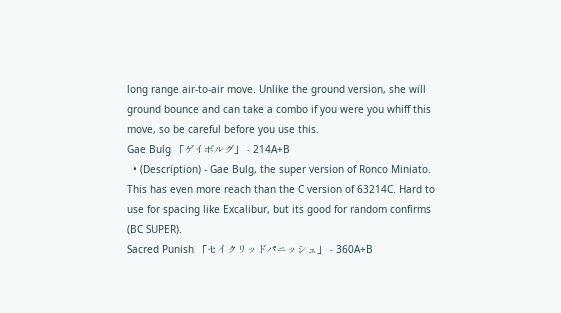long range air-to-air move. Unlike the ground version, she will ground bounce and can take a combo if you were you whiff this move, so be careful before you use this.
Gae Bulg 「ゲイボルグ」 - 214A+B
  • (Description) - Gae Bulg, the super version of Ronco Miniato. This has even more reach than the C version of 63214C. Hard to use for spacing like Excalibur, but its good for random confirms (BC SUPER).
Sacred Punish 「セイクリッドパニッシュ」 - 360A+B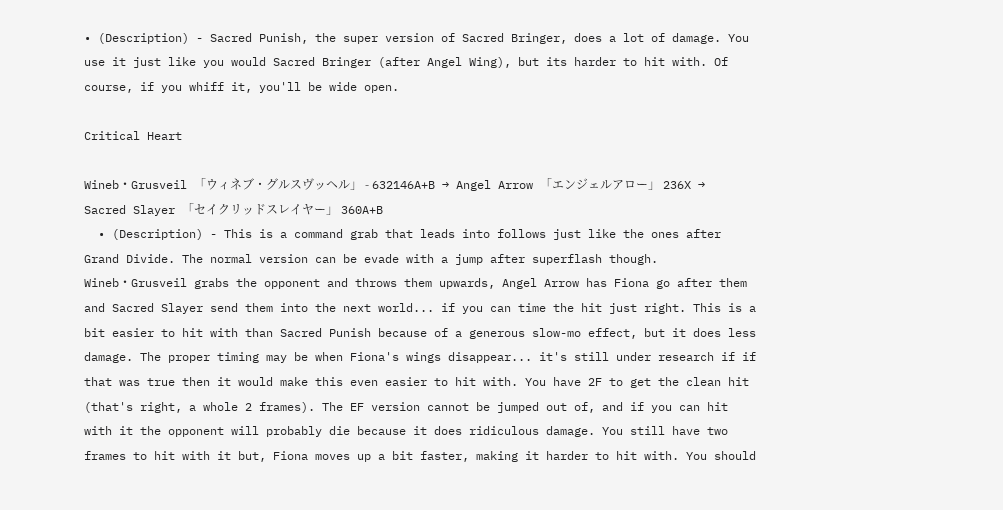• (Description) - Sacred Punish, the super version of Sacred Bringer, does a lot of damage. You use it just like you would Sacred Bringer (after Angel Wing), but its harder to hit with. Of course, if you whiff it, you'll be wide open.

Critical Heart

Wineb・Grusveil 「ウィネブ・グルスヴッヘル」 - 632146A+B → Angel Arrow 「エンジェルアロー」 236X → Sacred Slayer 「セイクリッドスレイヤー」 360A+B
  • (Description) - This is a command grab that leads into follows just like the ones after Grand Divide. The normal version can be evade with a jump after superflash though. Wineb・Grusveil grabs the opponent and throws them upwards, Angel Arrow has Fiona go after them and Sacred Slayer send them into the next world... if you can time the hit just right. This is a bit easier to hit with than Sacred Punish because of a generous slow-mo effect, but it does less damage. The proper timing may be when Fiona's wings disappear... it's still under research if if that was true then it would make this even easier to hit with. You have 2F to get the clean hit (that's right, a whole 2 frames). The EF version cannot be jumped out of, and if you can hit with it the opponent will probably die because it does ridiculous damage. You still have two frames to hit with it but, Fiona moves up a bit faster, making it harder to hit with. You should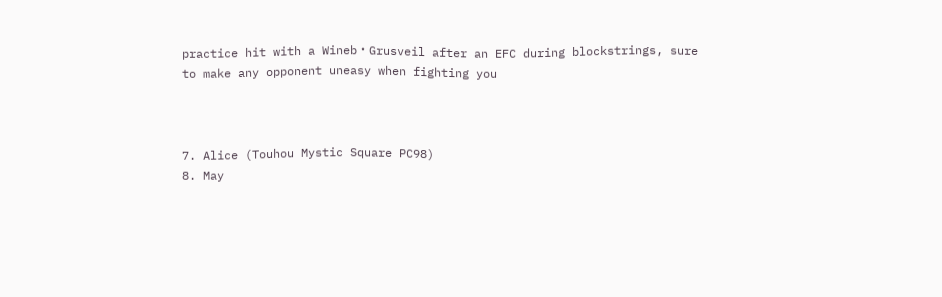practice hit with a Wineb・Grusveil after an EFC during blockstrings, sure to make any opponent uneasy when fighting you



7. Alice (Touhou Mystic Square PC98)
8. May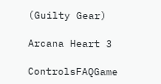(Guilty Gear)

Arcana Heart 3

ControlsFAQGame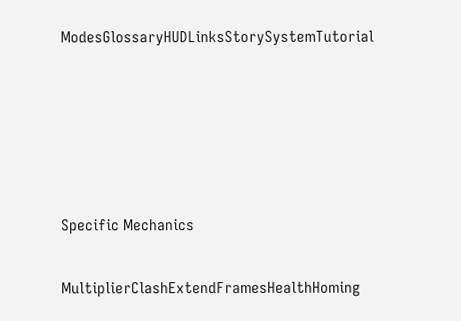ModesGlossaryHUDLinksStorySystemTutorial





Specific Mechanics

MultiplierClashExtendFramesHealthHoming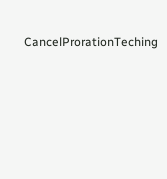CancelProrationTeching